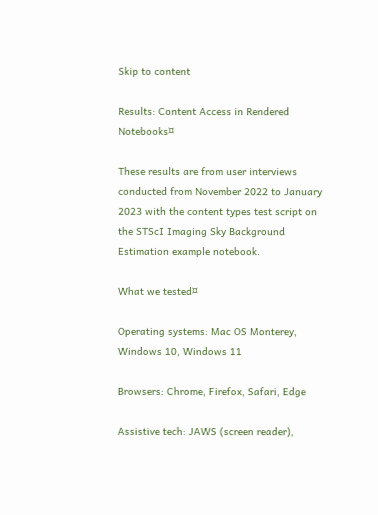Skip to content

Results: Content Access in Rendered Notebooks¤

These results are from user interviews conducted from November 2022 to January 2023 with the content types test script on the STScI Imaging Sky Background Estimation example notebook.

What we tested¤

Operating systems: Mac OS Monterey, Windows 10, Windows 11

Browsers: Chrome, Firefox, Safari, Edge

Assistive tech: JAWS (screen reader),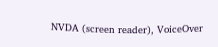NVDA (screen reader), VoiceOver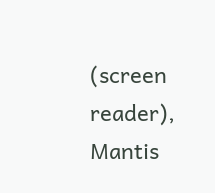(screen reader), Mantis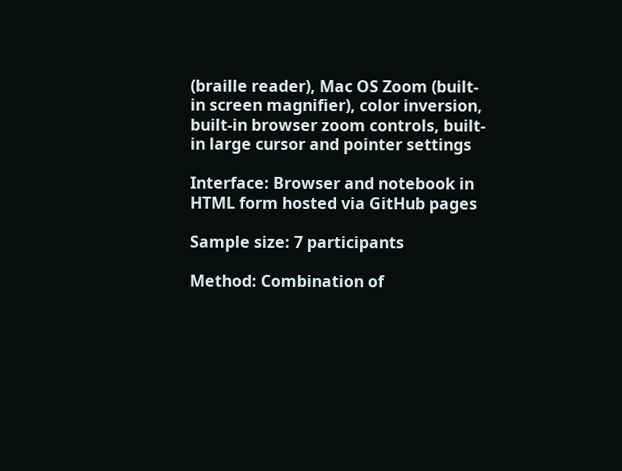(braille reader), Mac OS Zoom (built-in screen magnifier), color inversion, built-in browser zoom controls, built-in large cursor and pointer settings

Interface: Browser and notebook in HTML form hosted via GitHub pages

Sample size: 7 participants

Method: Combination of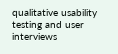qualitative usability testing and user interviews